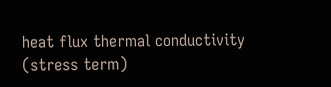heat flux thermal conductivity (stress term)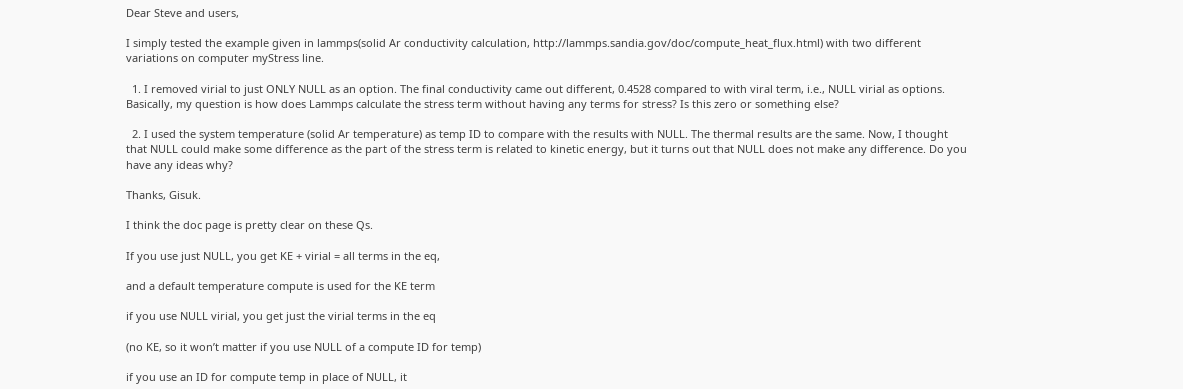Dear Steve and users,

I simply tested the example given in lammps(solid Ar conductivity calculation, http://lammps.sandia.gov/doc/compute_heat_flux.html) with two different variations on computer myStress line.

  1. I removed virial to just ONLY NULL as an option. The final conductivity came out different, 0.4528 compared to with viral term, i.e., NULL virial as options. Basically, my question is how does Lammps calculate the stress term without having any terms for stress? Is this zero or something else?

  2. I used the system temperature (solid Ar temperature) as temp ID to compare with the results with NULL. The thermal results are the same. Now, I thought that NULL could make some difference as the part of the stress term is related to kinetic energy, but it turns out that NULL does not make any difference. Do you have any ideas why?

Thanks, Gisuk.

I think the doc page is pretty clear on these Qs.

If you use just NULL, you get KE + virial = all terms in the eq,

and a default temperature compute is used for the KE term

if you use NULL virial, you get just the virial terms in the eq

(no KE, so it won’t matter if you use NULL of a compute ID for temp)

if you use an ID for compute temp in place of NULL, it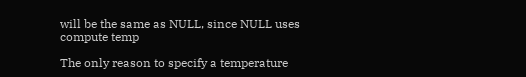will be the same as NULL, since NULL uses compute temp

The only reason to specify a temperature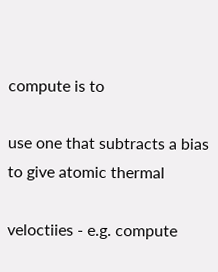compute is to

use one that subtracts a bias to give atomic thermal

veloctiies - e.g. compute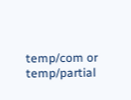temp/com or temp/partial